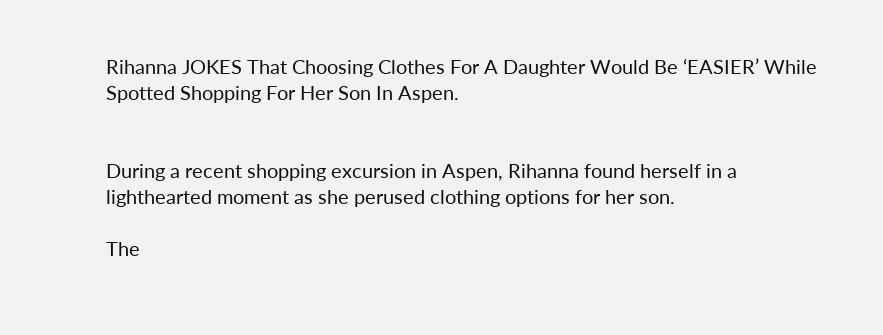Rihanna JOKES That Choosing Clothes For A Daughter Would Be ‘EASIER’ While Spotted Shopping For Her Son In Aspen.


During a recent shopping excursion in Aspen, Rihanna found herself in a lighthearted moment as she perused clothing options for her son.

The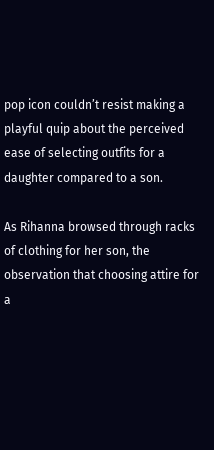pop icon couldn’t resist making a playful quip about the perceived ease of selecting outfits for a daughter compared to a son.

As Rihanna browsed through racks of clothing for her son, the observation that choosing attire for a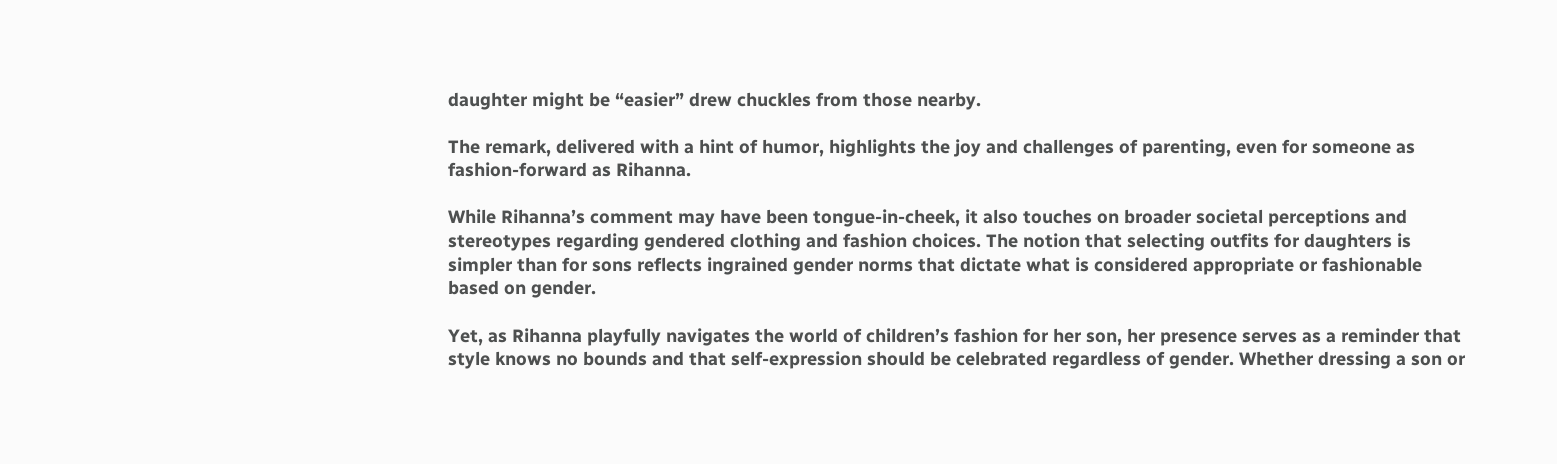daughter might be “easier” drew chuckles from those nearby.

The remark, delivered with a hint of humor, highlights the joy and challenges of parenting, even for someone as fashion-forward as Rihanna.

While Rihanna’s comment may have been tongue-in-cheek, it also touches on broader societal perceptions and stereotypes regarding gendered clothing and fashion choices. The notion that selecting outfits for daughters is simpler than for sons reflects ingrained gender norms that dictate what is considered appropriate or fashionable based on gender.

Yet, as Rihanna playfully navigates the world of children’s fashion for her son, her presence serves as a reminder that style knows no bounds and that self-expression should be celebrated regardless of gender. Whether dressing a son or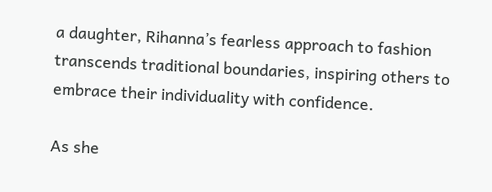a daughter, Rihanna’s fearless approach to fashion transcends traditional boundaries, inspiring others to embrace their individuality with confidence.

As she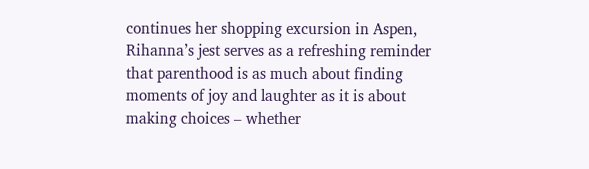continues her shopping excursion in Aspen, Rihanna’s jest serves as a refreshing reminder that parenthood is as much about finding moments of joy and laughter as it is about making choices – whether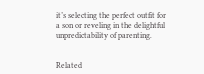it’s selecting the perfect outfit for a son or reveling in the delightful unpredictability of parenting.


Related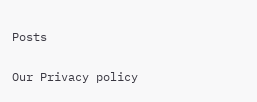Posts

Our Privacy policy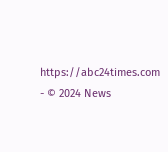https://abc24times.com - © 2024 News